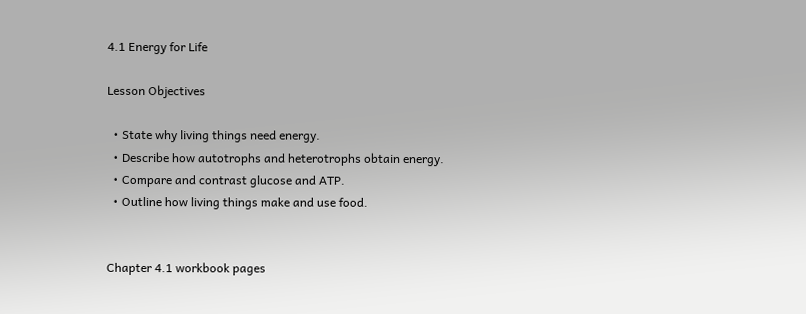4.1 Energy for Life

Lesson Objectives

  • State why living things need energy.
  • Describe how autotrophs and heterotrophs obtain energy.
  • Compare and contrast glucose and ATP.
  • Outline how living things make and use food.


Chapter 4.1 workbook pages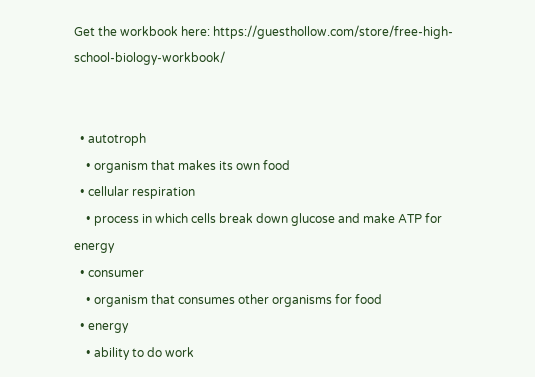Get the workbook here: https://guesthollow.com/store/free-high-school-biology-workbook/


  • autotroph
    • organism that makes its own food
  • cellular respiration
    • process in which cells break down glucose and make ATP for energy
  • consumer
    • organism that consumes other organisms for food
  • energy
    • ability to do work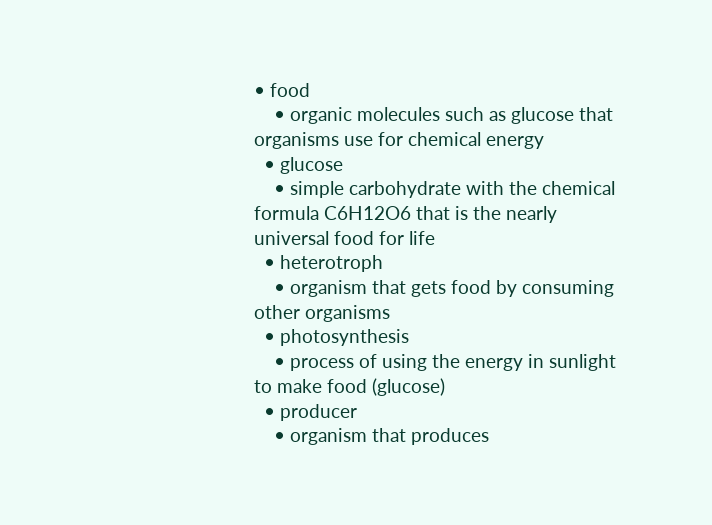• food
    • organic molecules such as glucose that organisms use for chemical energy
  • glucose
    • simple carbohydrate with the chemical formula C6H12O6 that is the nearly universal food for life
  • heterotroph
    • organism that gets food by consuming other organisms
  • photosynthesis
    • process of using the energy in sunlight to make food (glucose)
  • producer
    • organism that produces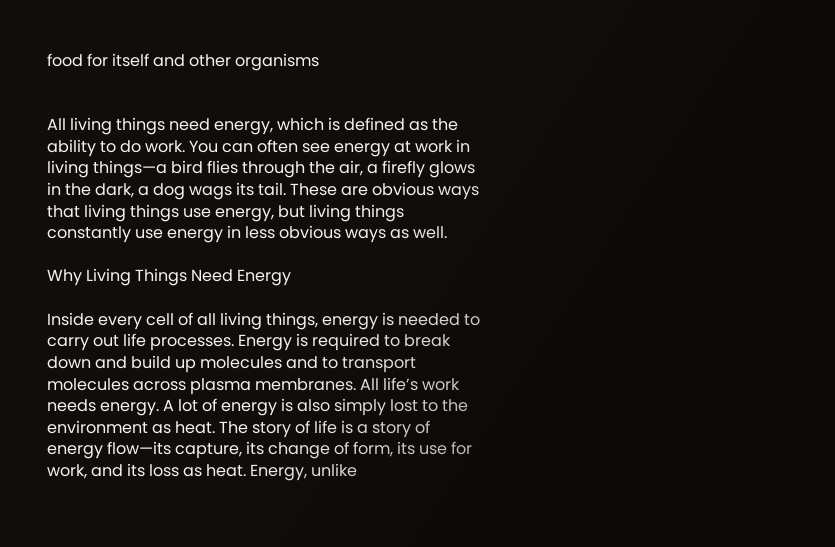food for itself and other organisms


All living things need energy, which is defined as the ability to do work. You can often see energy at work in living things—a bird flies through the air, a firefly glows in the dark, a dog wags its tail. These are obvious ways that living things use energy, but living things constantly use energy in less obvious ways as well.

Why Living Things Need Energy

Inside every cell of all living things, energy is needed to carry out life processes. Energy is required to break down and build up molecules and to transport molecules across plasma membranes. All life’s work needs energy. A lot of energy is also simply lost to the environment as heat. The story of life is a story of energy flow—its capture, its change of form, its use for work, and its loss as heat. Energy, unlike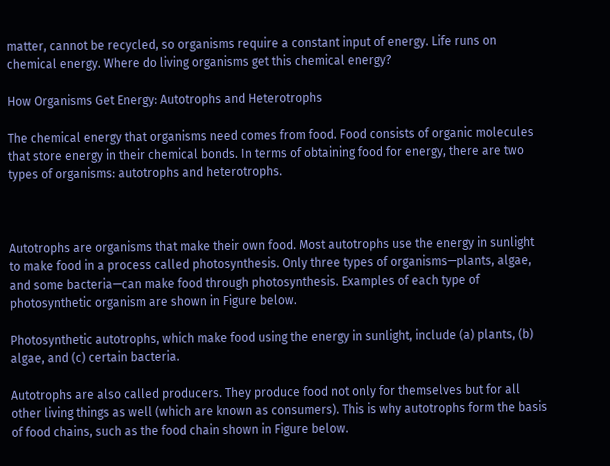matter, cannot be recycled, so organisms require a constant input of energy. Life runs on chemical energy. Where do living organisms get this chemical energy?

How Organisms Get Energy: Autotrophs and Heterotrophs

The chemical energy that organisms need comes from food. Food consists of organic molecules that store energy in their chemical bonds. In terms of obtaining food for energy, there are two types of organisms: autotrophs and heterotrophs.



Autotrophs are organisms that make their own food. Most autotrophs use the energy in sunlight to make food in a process called photosynthesis. Only three types of organisms—plants, algae, and some bacteria—can make food through photosynthesis. Examples of each type of photosynthetic organism are shown in Figure below.

Photosynthetic autotrophs, which make food using the energy in sunlight, include (a) plants, (b) algae, and (c) certain bacteria.

Autotrophs are also called producers. They produce food not only for themselves but for all other living things as well (which are known as consumers). This is why autotrophs form the basis of food chains, such as the food chain shown in Figure below.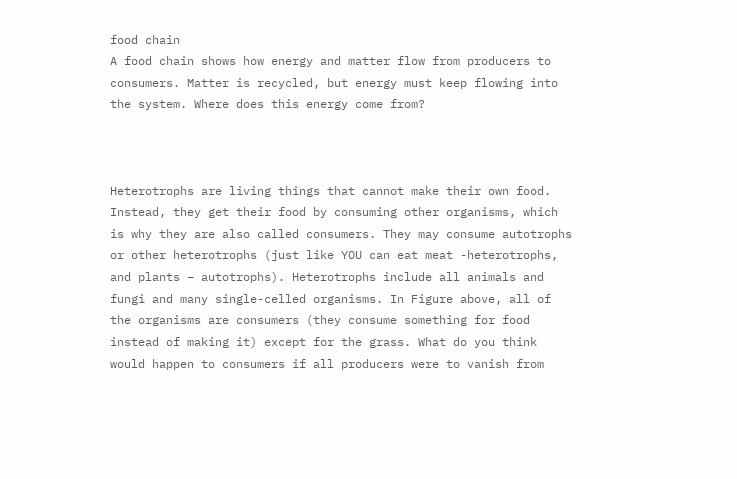food chain
A food chain shows how energy and matter flow from producers to consumers. Matter is recycled, but energy must keep flowing into the system. Where does this energy come from?



Heterotrophs are living things that cannot make their own food. Instead, they get their food by consuming other organisms, which is why they are also called consumers. They may consume autotrophs or other heterotrophs (just like YOU can eat meat -heterotrophs, and plants – autotrophs). Heterotrophs include all animals and fungi and many single-celled organisms. In Figure above, all of the organisms are consumers (they consume something for food instead of making it) except for the grass. What do you think would happen to consumers if all producers were to vanish from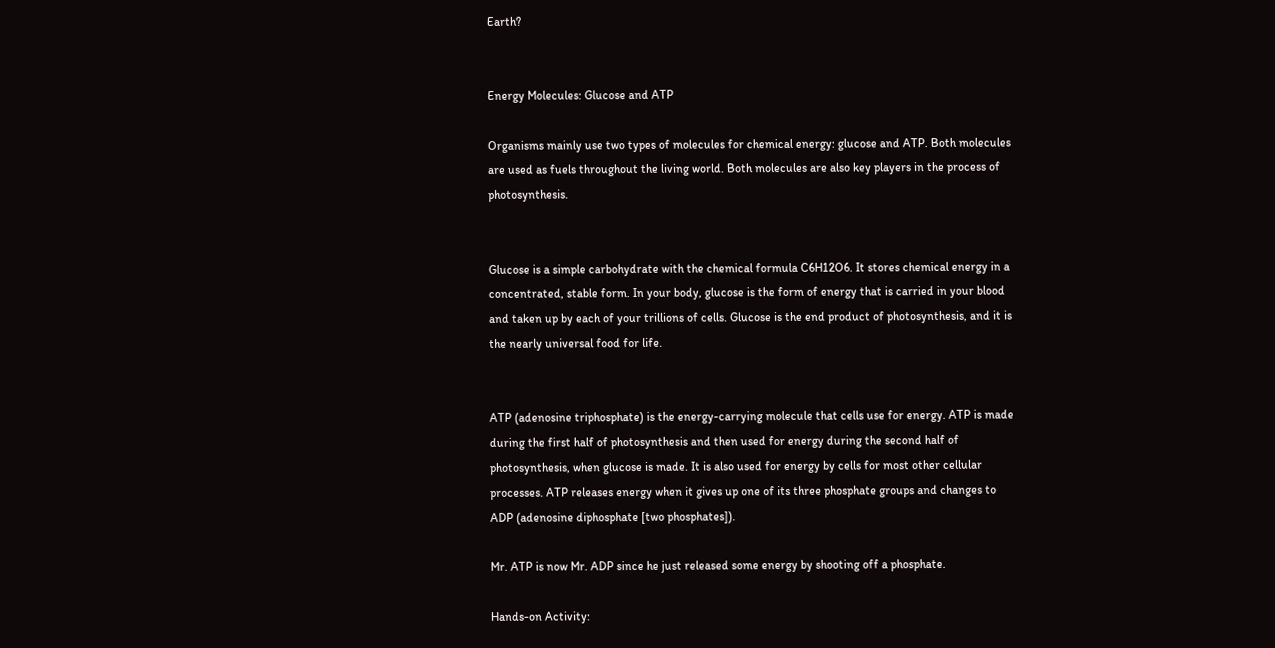Earth?


Energy Molecules: Glucose and ATP

Organisms mainly use two types of molecules for chemical energy: glucose and ATP. Both molecules are used as fuels throughout the living world. Both molecules are also key players in the process of photosynthesis.


Glucose is a simple carbohydrate with the chemical formula C6H12O6. It stores chemical energy in a concentrated, stable form. In your body, glucose is the form of energy that is carried in your blood and taken up by each of your trillions of cells. Glucose is the end product of photosynthesis, and it is the nearly universal food for life.


ATP (adenosine triphosphate) is the energy-carrying molecule that cells use for energy. ATP is made during the first half of photosynthesis and then used for energy during the second half of photosynthesis, when glucose is made. It is also used for energy by cells for most other cellular processes. ATP releases energy when it gives up one of its three phosphate groups and changes to ADP (adenosine diphosphate [two phosphates]).

Mr. ATP is now Mr. ADP since he just released some energy by shooting off a phosphate.

Hands-on Activity: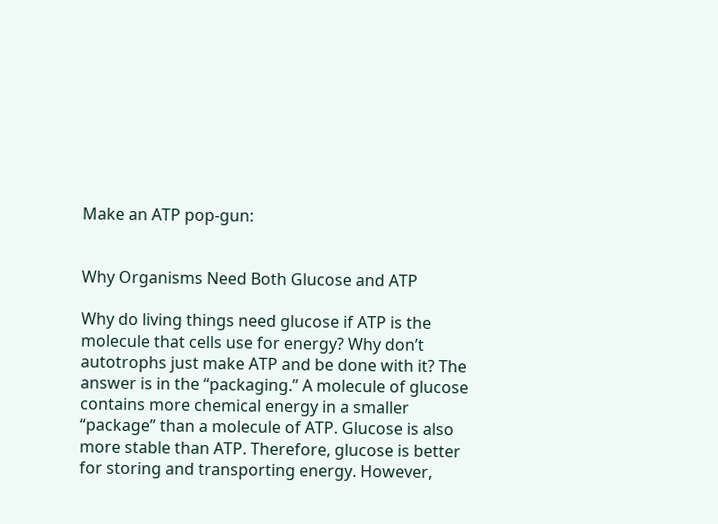Make an ATP pop-gun:


Why Organisms Need Both Glucose and ATP

Why do living things need glucose if ATP is the molecule that cells use for energy? Why don’t autotrophs just make ATP and be done with it? The answer is in the “packaging.” A molecule of glucose contains more chemical energy in a smaller “package” than a molecule of ATP. Glucose is also more stable than ATP. Therefore, glucose is better for storing and transporting energy. However,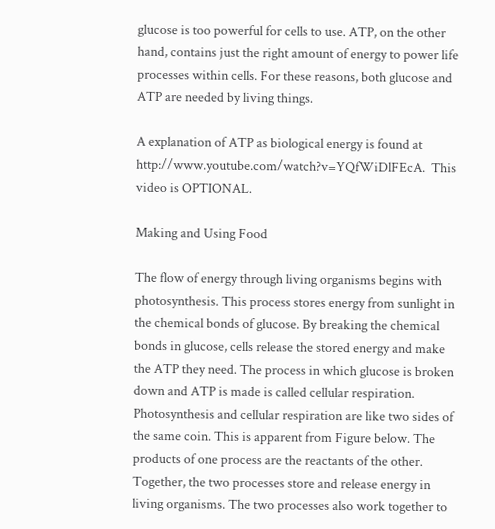glucose is too powerful for cells to use. ATP, on the other hand, contains just the right amount of energy to power life processes within cells. For these reasons, both glucose and ATP are needed by living things.

A explanation of ATP as biological energy is found at http://www.youtube.com/watch?v=YQfWiDlFEcA.  This video is OPTIONAL.

Making and Using Food

The flow of energy through living organisms begins with photosynthesis. This process stores energy from sunlight in the chemical bonds of glucose. By breaking the chemical bonds in glucose, cells release the stored energy and make the ATP they need. The process in which glucose is broken down and ATP is made is called cellular respiration. Photosynthesis and cellular respiration are like two sides of the same coin. This is apparent from Figure below. The products of one process are the reactants of the other. Together, the two processes store and release energy in living organisms. The two processes also work together to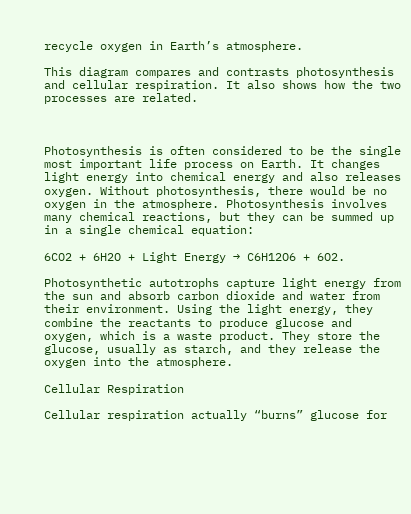recycle oxygen in Earth’s atmosphere.

This diagram compares and contrasts photosynthesis and cellular respiration. It also shows how the two processes are related.



Photosynthesis is often considered to be the single most important life process on Earth. It changes light energy into chemical energy and also releases oxygen. Without photosynthesis, there would be no oxygen in the atmosphere. Photosynthesis involves many chemical reactions, but they can be summed up in a single chemical equation:

6CO2 + 6H2O + Light Energy → C6H12O6 + 6O2.

Photosynthetic autotrophs capture light energy from the sun and absorb carbon dioxide and water from their environment. Using the light energy, they combine the reactants to produce glucose and oxygen, which is a waste product. They store the glucose, usually as starch, and they release the oxygen into the atmosphere.

Cellular Respiration

Cellular respiration actually “burns” glucose for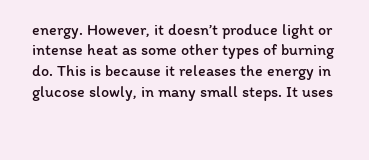energy. However, it doesn’t produce light or intense heat as some other types of burning do. This is because it releases the energy in glucose slowly, in many small steps. It uses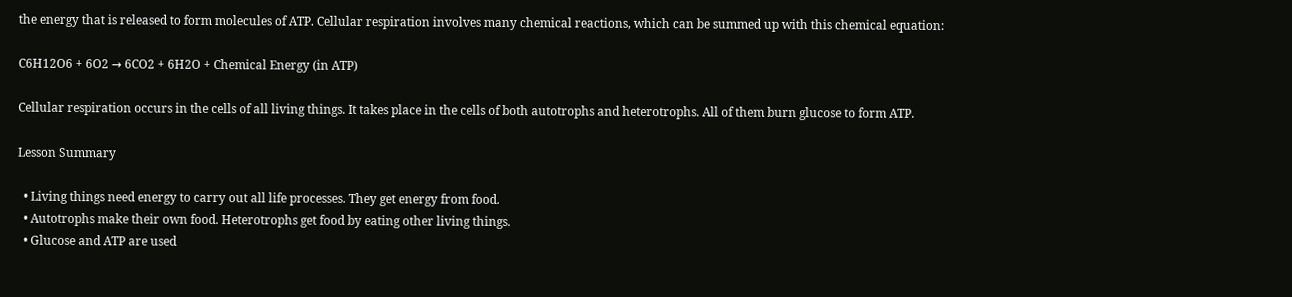the energy that is released to form molecules of ATP. Cellular respiration involves many chemical reactions, which can be summed up with this chemical equation:

C6H12O6 + 6O2 → 6CO2 + 6H2O + Chemical Energy (in ATP)

Cellular respiration occurs in the cells of all living things. It takes place in the cells of both autotrophs and heterotrophs. All of them burn glucose to form ATP.

Lesson Summary

  • Living things need energy to carry out all life processes. They get energy from food.
  • Autotrophs make their own food. Heterotrophs get food by eating other living things.
  • Glucose and ATP are used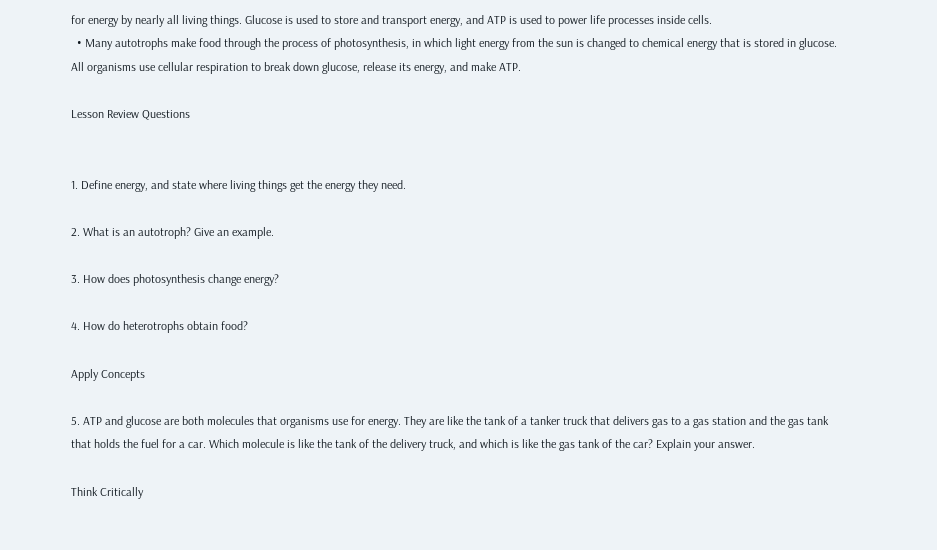for energy by nearly all living things. Glucose is used to store and transport energy, and ATP is used to power life processes inside cells.
  • Many autotrophs make food through the process of photosynthesis, in which light energy from the sun is changed to chemical energy that is stored in glucose. All organisms use cellular respiration to break down glucose, release its energy, and make ATP.

Lesson Review Questions


1. Define energy, and state where living things get the energy they need.

2. What is an autotroph? Give an example.

3. How does photosynthesis change energy?

4. How do heterotrophs obtain food?

Apply Concepts

5. ATP and glucose are both molecules that organisms use for energy. They are like the tank of a tanker truck that delivers gas to a gas station and the gas tank that holds the fuel for a car. Which molecule is like the tank of the delivery truck, and which is like the gas tank of the car? Explain your answer.

Think Critically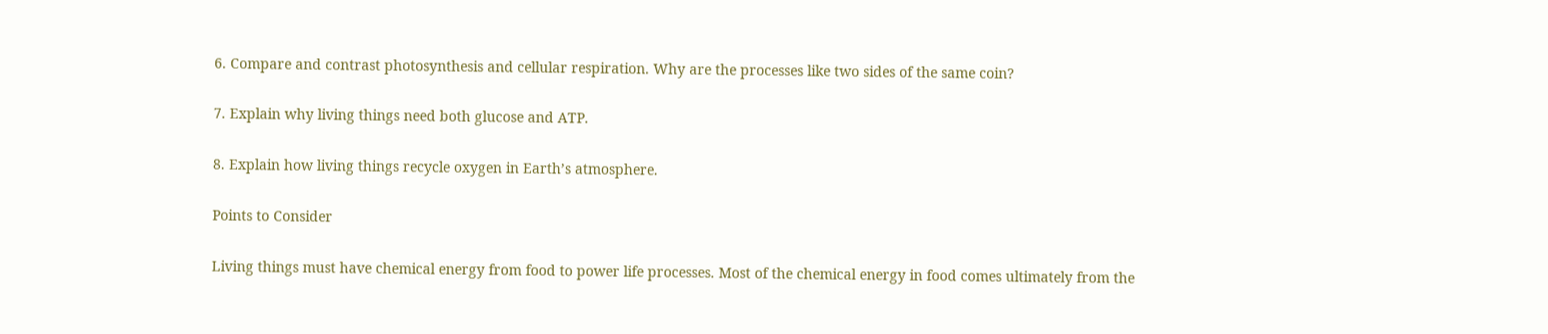6. Compare and contrast photosynthesis and cellular respiration. Why are the processes like two sides of the same coin?

7. Explain why living things need both glucose and ATP.

8. Explain how living things recycle oxygen in Earth’s atmosphere.

Points to Consider

Living things must have chemical energy from food to power life processes. Most of the chemical energy in food comes ultimately from the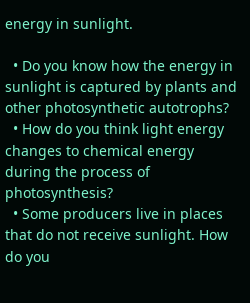energy in sunlight.

  • Do you know how the energy in sunlight is captured by plants and other photosynthetic autotrophs?
  • How do you think light energy changes to chemical energy during the process of photosynthesis?
  • Some producers live in places that do not receive sunlight. How do you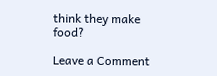think they make food?

Leave a Comment